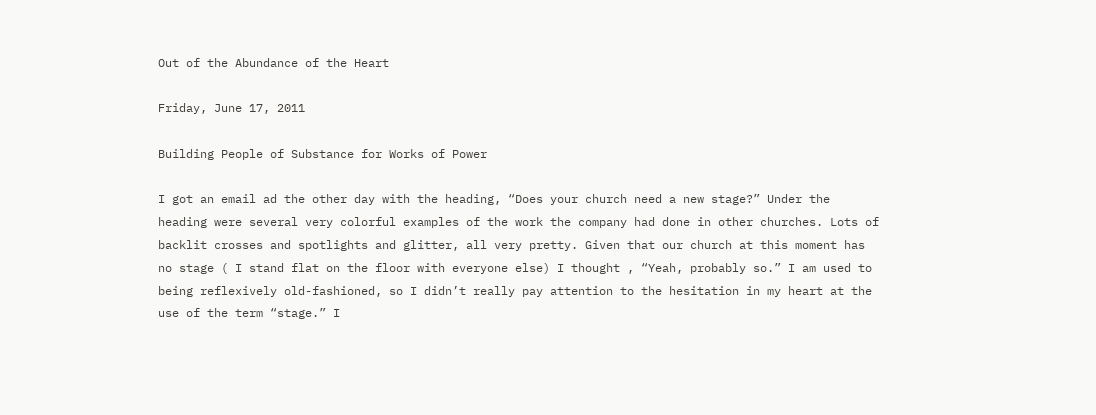Out of the Abundance of the Heart

Friday, June 17, 2011

Building People of Substance for Works of Power

I got an email ad the other day with the heading, “Does your church need a new stage?” Under the heading were several very colorful examples of the work the company had done in other churches. Lots of backlit crosses and spotlights and glitter, all very pretty. Given that our church at this moment has no stage ( I stand flat on the floor with everyone else) I thought , “Yeah, probably so.” I am used to being reflexively old-fashioned, so I didn’t really pay attention to the hesitation in my heart at the use of the term “stage.” I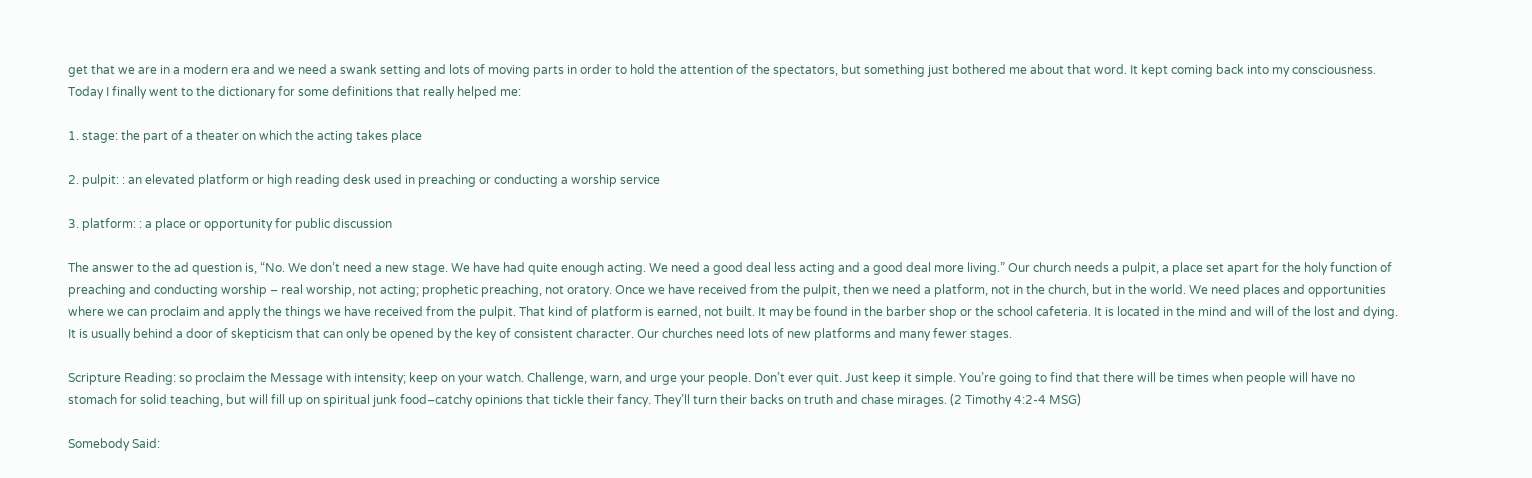get that we are in a modern era and we need a swank setting and lots of moving parts in order to hold the attention of the spectators, but something just bothered me about that word. It kept coming back into my consciousness. Today I finally went to the dictionary for some definitions that really helped me:

1. stage: the part of a theater on which the acting takes place

2. pulpit: : an elevated platform or high reading desk used in preaching or conducting a worship service

3. platform: : a place or opportunity for public discussion

The answer to the ad question is, “No. We don’t need a new stage. We have had quite enough acting. We need a good deal less acting and a good deal more living.” Our church needs a pulpit, a place set apart for the holy function of preaching and conducting worship – real worship, not acting; prophetic preaching, not oratory. Once we have received from the pulpit, then we need a platform, not in the church, but in the world. We need places and opportunities where we can proclaim and apply the things we have received from the pulpit. That kind of platform is earned, not built. It may be found in the barber shop or the school cafeteria. It is located in the mind and will of the lost and dying. It is usually behind a door of skepticism that can only be opened by the key of consistent character. Our churches need lots of new platforms and many fewer stages.

Scripture Reading: so proclaim the Message with intensity; keep on your watch. Challenge, warn, and urge your people. Don’t ever quit. Just keep it simple. You’re going to find that there will be times when people will have no stomach for solid teaching, but will fill up on spiritual junk food–catchy opinions that tickle their fancy. They’ll turn their backs on truth and chase mirages. (2 Timothy 4:2-4 MSG)

Somebody Said: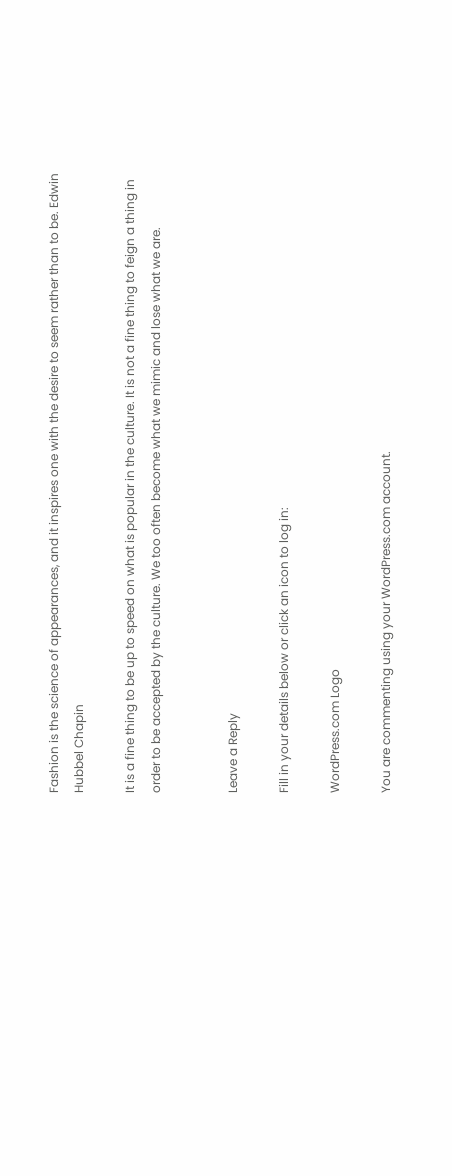Fashion is the science of appearances, and it inspires one with the desire to seem rather than to be. Edwin Hubbel Chapin

It is a fine thing to be up to speed on what is popular in the culture. It is not a fine thing to feign a thing in order to be accepted by the culture. We too often become what we mimic and lose what we are.


Leave a Reply

Fill in your details below or click an icon to log in:

WordPress.com Logo

You are commenting using your WordPress.com account.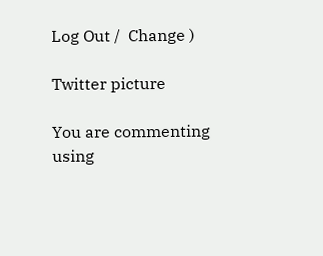Log Out /  Change )

Twitter picture

You are commenting using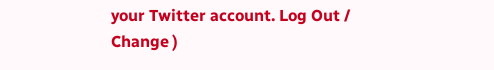your Twitter account. Log Out /  Change )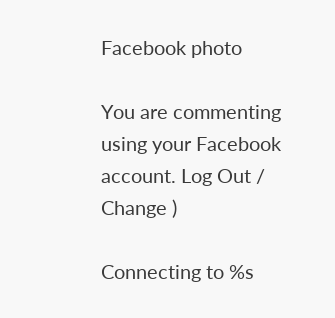Facebook photo

You are commenting using your Facebook account. Log Out /  Change )

Connecting to %s